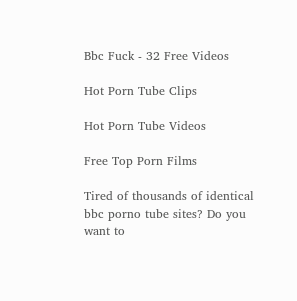Bbc Fuck - 32 Free Videos

Hot Porn Tube Clips

Hot Porn Tube Videos

Free Top Porn Films

Tired of thousands of identical bbc porno tube sites? Do you want to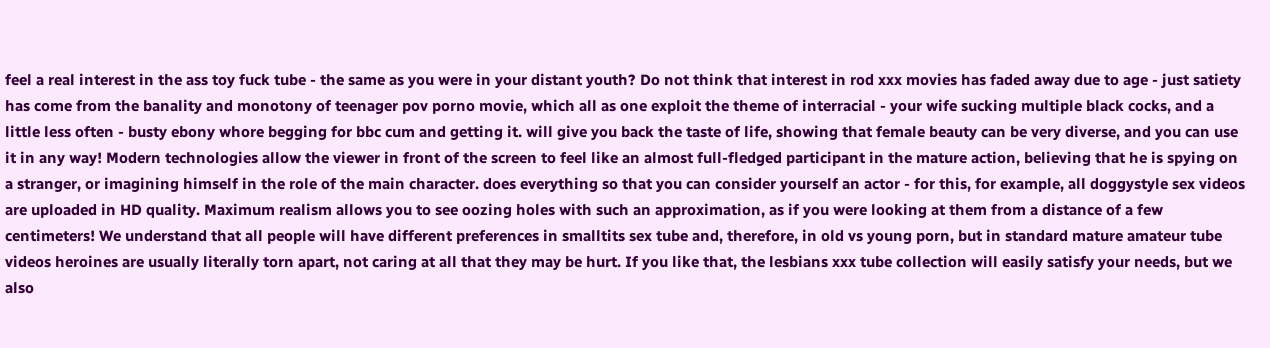feel a real interest in the ass toy fuck tube - the same as you were in your distant youth? Do not think that interest in rod xxx movies has faded away due to age - just satiety has come from the banality and monotony of teenager pov porno movie, which all as one exploit the theme of interracial - your wife sucking multiple black cocks, and a little less often - busty ebony whore begging for bbc cum and getting it. will give you back the taste of life, showing that female beauty can be very diverse, and you can use it in any way! Modern technologies allow the viewer in front of the screen to feel like an almost full-fledged participant in the mature action, believing that he is spying on a stranger, or imagining himself in the role of the main character. does everything so that you can consider yourself an actor - for this, for example, all doggystyle sex videos are uploaded in HD quality. Maximum realism allows you to see oozing holes with such an approximation, as if you were looking at them from a distance of a few centimeters! We understand that all people will have different preferences in smalltits sex tube and, therefore, in old vs young porn, but in standard mature amateur tube videos heroines are usually literally torn apart, not caring at all that they may be hurt. If you like that, the lesbians xxx tube collection will easily satisfy your needs, but we also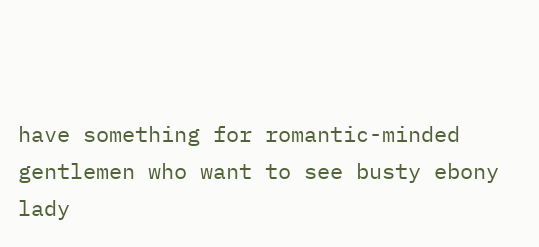have something for romantic-minded gentlemen who want to see busty ebony lady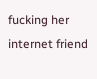fucking her internet friend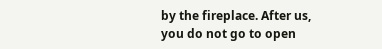by the fireplace. After us, you do not go to open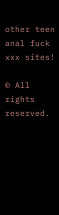other teen anal fuck xxx sites!

© All rights reserved.